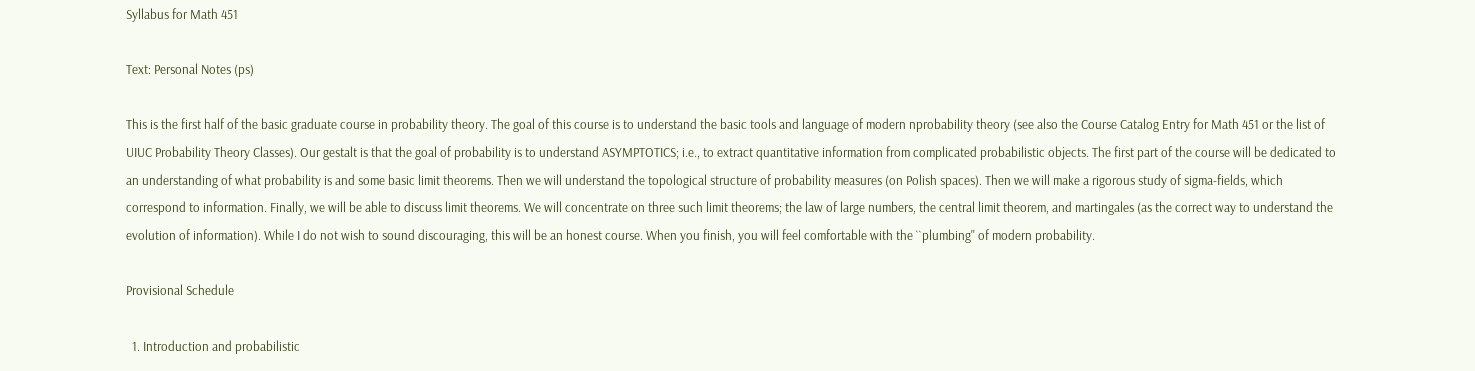Syllabus for Math 451

Text: Personal Notes (ps)

This is the first half of the basic graduate course in probability theory. The goal of this course is to understand the basic tools and language of modern nprobability theory (see also the Course Catalog Entry for Math 451 or the list of UIUC Probability Theory Classes). Our gestalt is that the goal of probability is to understand ASYMPTOTICS; i.e., to extract quantitative information from complicated probabilistic objects. The first part of the course will be dedicated to an understanding of what probability is and some basic limit theorems. Then we will understand the topological structure of probability measures (on Polish spaces). Then we will make a rigorous study of sigma-fields, which correspond to information. Finally, we will be able to discuss limit theorems. We will concentrate on three such limit theorems; the law of large numbers, the central limit theorem, and martingales (as the correct way to understand the evolution of information). While I do not wish to sound discouraging, this will be an honest course. When you finish, you will feel comfortable with the ``plumbing'' of modern probability.

Provisional Schedule

  1. Introduction and probabilistic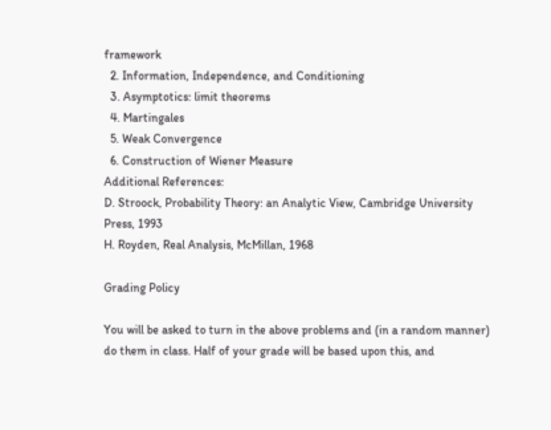framework
  2. Information, Independence, and Conditioning
  3. Asymptotics: limit theorems
  4. Martingales
  5. Weak Convergence
  6. Construction of Wiener Measure
Additional References:
D. Stroock, Probability Theory: an Analytic View, Cambridge University Press, 1993
H. Royden, Real Analysis, McMillan, 1968

Grading Policy

You will be asked to turn in the above problems and (in a random manner) do them in class. Half of your grade will be based upon this, and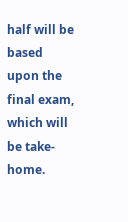half will be based upon the final exam, which will be take-home.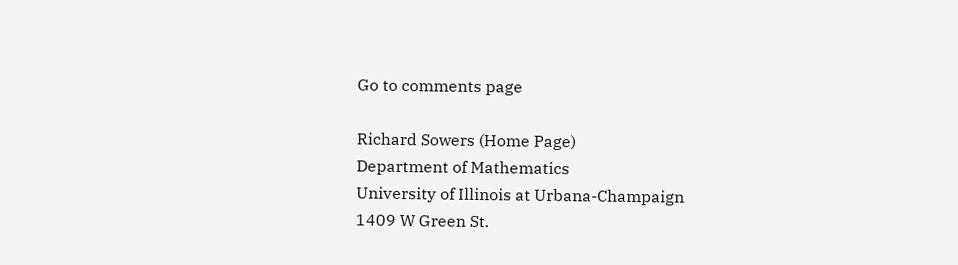Go to comments page

Richard Sowers (Home Page)
Department of Mathematics
University of Illinois at Urbana-Champaign
1409 W Green St.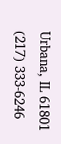Urbana, IL 61801
(217) 333-6246